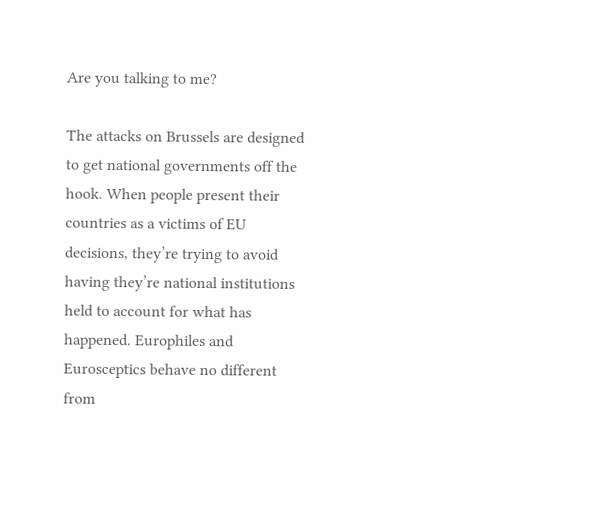Are you talking to me?

The attacks on Brussels are designed to get national governments off the hook. When people present their countries as a victims of EU decisions, they’re trying to avoid having they’re national institutions held to account for what has happened. Europhiles and Eurosceptics behave no different from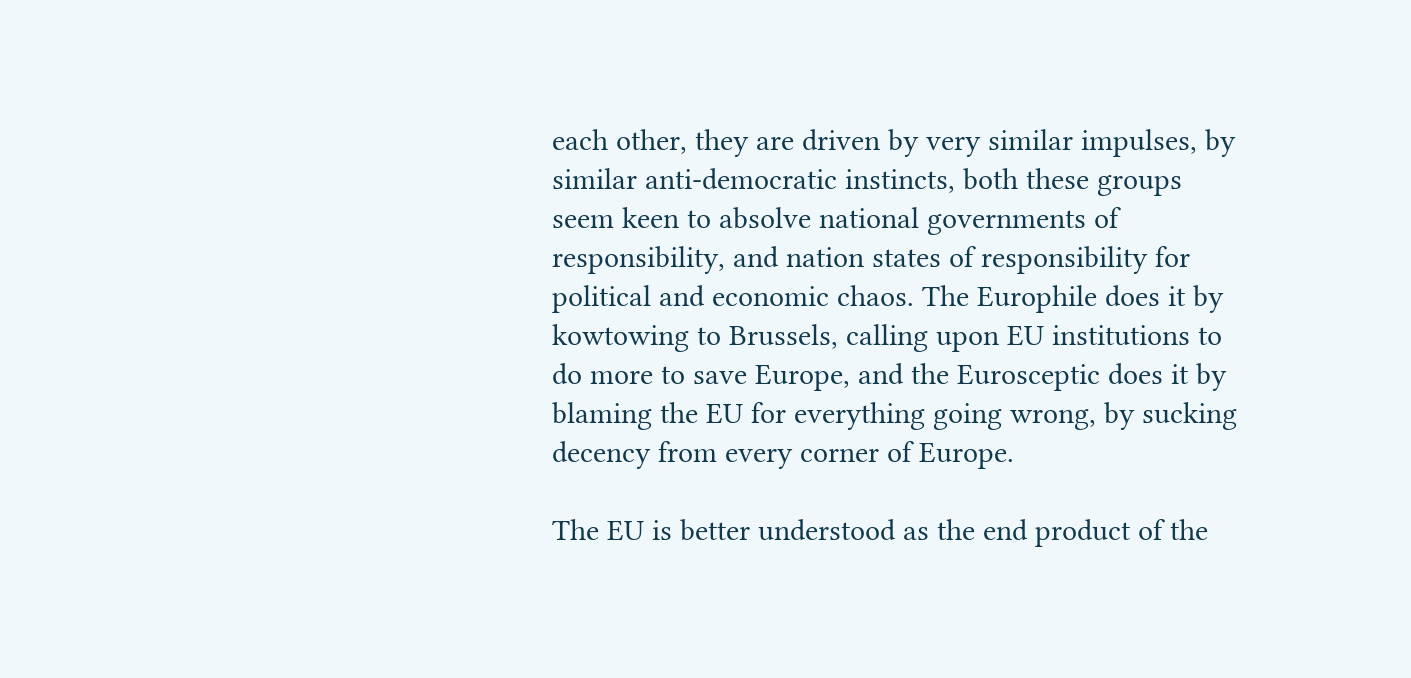each other, they are driven by very similar impulses, by similar anti-democratic instincts, both these groups seem keen to absolve national governments of responsibility, and nation states of responsibility for political and economic chaos. The Europhile does it by kowtowing to Brussels, calling upon EU institutions to do more to save Europe, and the Eurosceptic does it by blaming the EU for everything going wrong, by sucking decency from every corner of Europe.

The EU is better understood as the end product of the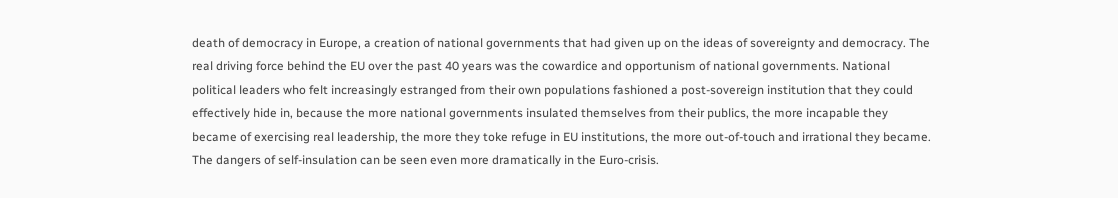death of democracy in Europe, a creation of national governments that had given up on the ideas of sovereignty and democracy. The real driving force behind the EU over the past 40 years was the cowardice and opportunism of national governments. National political leaders who felt increasingly estranged from their own populations fashioned a post-sovereign institution that they could effectively hide in, because the more national governments insulated themselves from their publics, the more incapable they became of exercising real leadership, the more they toke refuge in EU institutions, the more out-of-touch and irrational they became. The dangers of self-insulation can be seen even more dramatically in the Euro-crisis.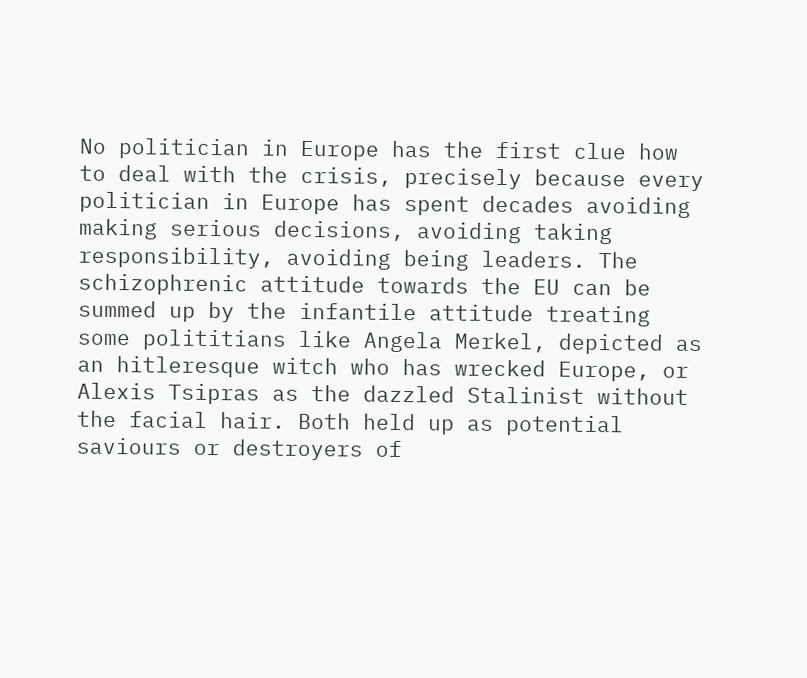No politician in Europe has the first clue how to deal with the crisis, precisely because every politician in Europe has spent decades avoiding making serious decisions, avoiding taking responsibility, avoiding being leaders. The schizophrenic attitude towards the EU can be summed up by the infantile attitude treating some polititians like Angela Merkel, depicted as an hitleresque witch who has wrecked Europe, or Alexis Tsipras as the dazzled Stalinist without the facial hair. Both held up as potential saviours or destroyers of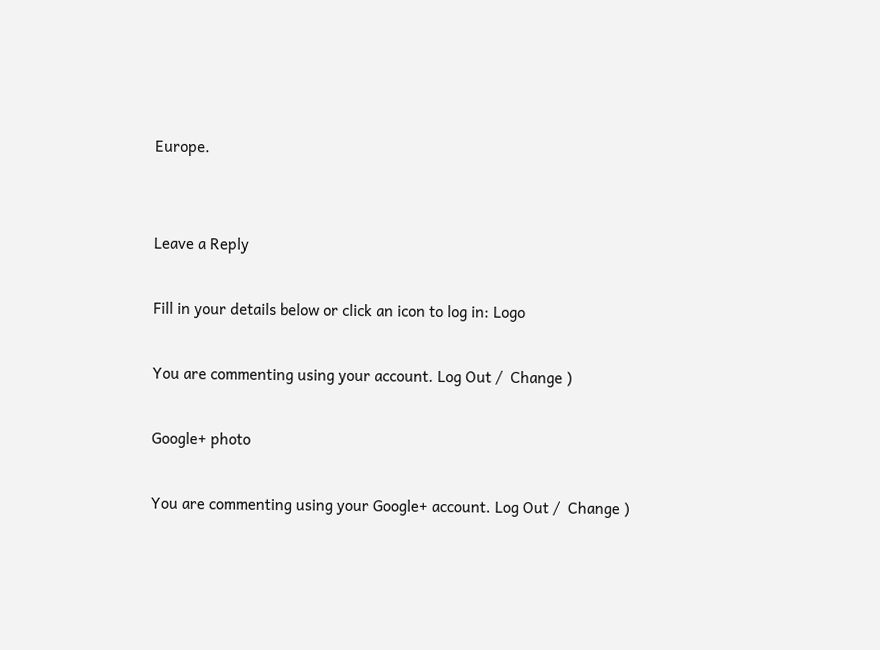Europe.


Leave a Reply

Fill in your details below or click an icon to log in: Logo

You are commenting using your account. Log Out /  Change )

Google+ photo

You are commenting using your Google+ account. Log Out /  Change )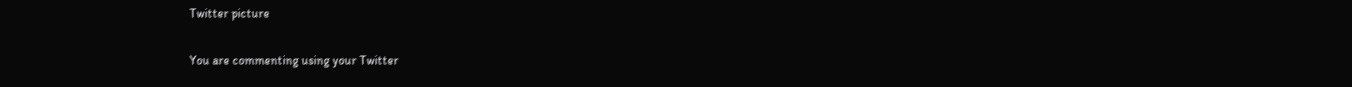Twitter picture

You are commenting using your Twitter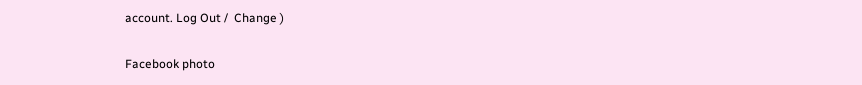account. Log Out /  Change )

Facebook photo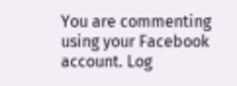You are commenting using your Facebook account. Log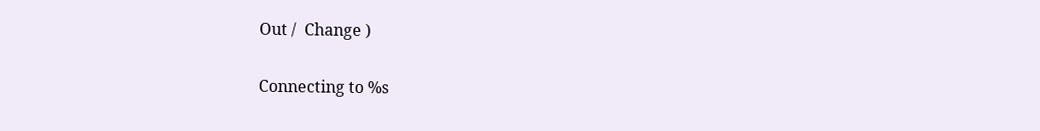Out /  Change )


Connecting to %s